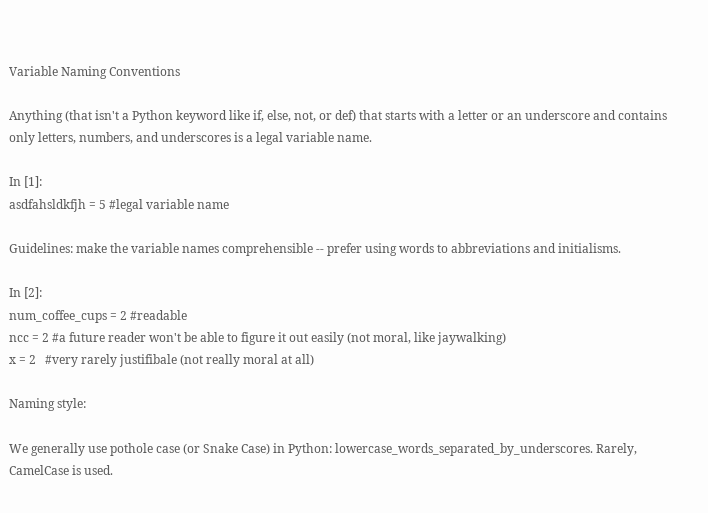Variable Naming Conventions

Anything (that isn't a Python keyword like if, else, not, or def) that starts with a letter or an underscore and contains only letters, numbers, and underscores is a legal variable name.

In [1]:
asdfahsldkfjh = 5 #legal variable name

Guidelines: make the variable names comprehensible -- prefer using words to abbreviations and initialisms.

In [2]:
num_coffee_cups = 2 #readable
ncc = 2 #a future reader won't be able to figure it out easily (not moral, like jaywalking)
x = 2   #very rarely justifibale (not really moral at all)

Naming style:

We generally use pothole case (or Snake Case) in Python: lowercase_words_separated_by_underscores. Rarely, CamelCase is used.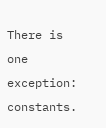There is one exception: constants.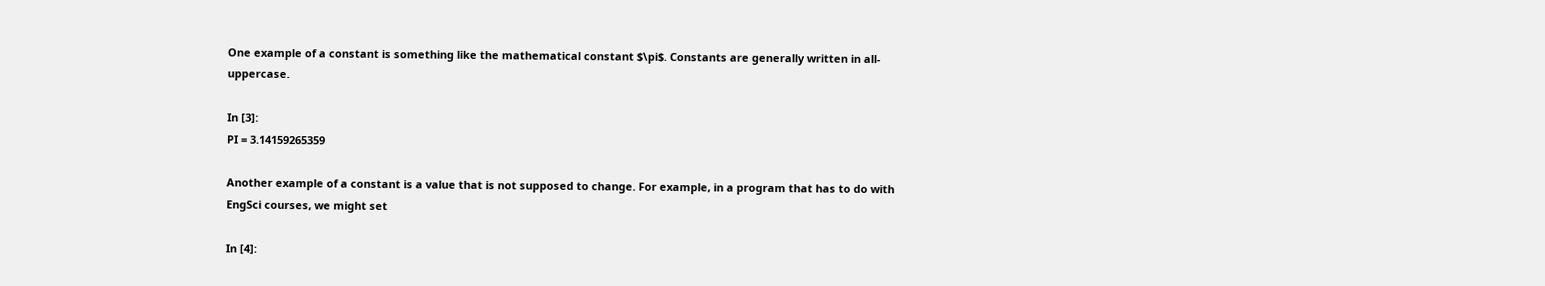One example of a constant is something like the mathematical constant $\pi$. Constants are generally written in all-uppercase.

In [3]:
PI = 3.14159265359

Another example of a constant is a value that is not supposed to change. For example, in a program that has to do with EngSci courses, we might set

In [4]: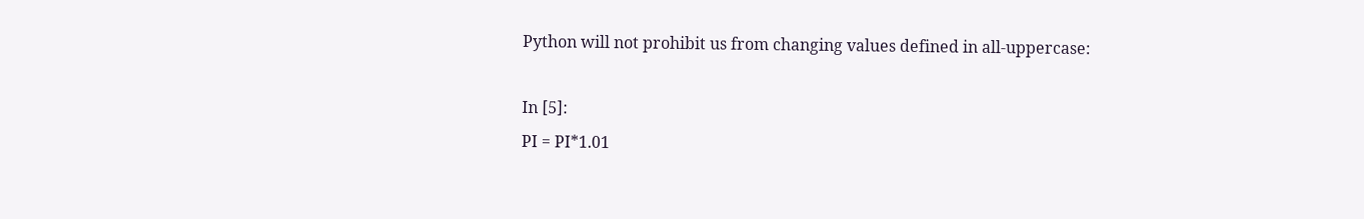Python will not prohibit us from changing values defined in all-uppercase:

In [5]:
PI = PI*1.01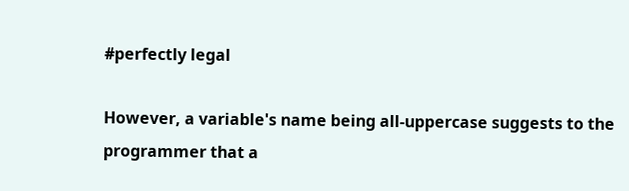#perfectly legal

However, a variable's name being all-uppercase suggests to the programmer that a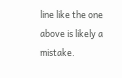line like the one above is likely a mistake.